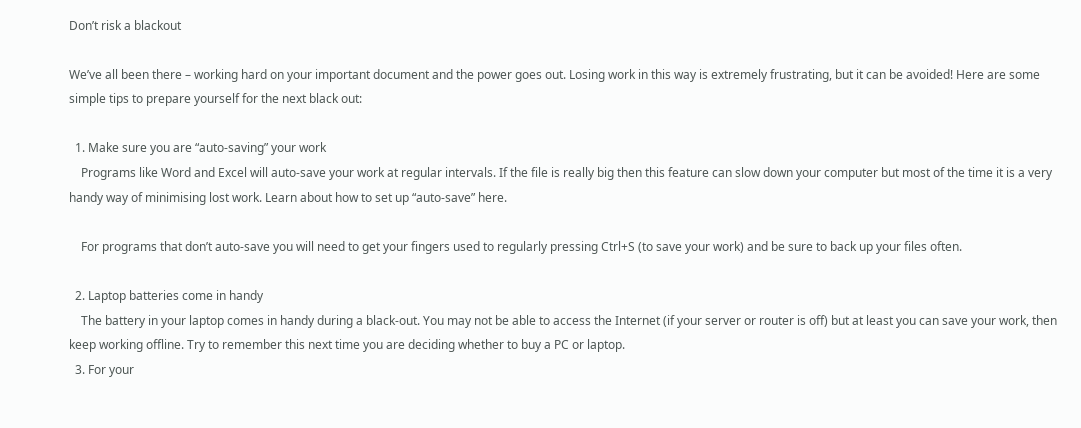Don’t risk a blackout

We’ve all been there – working hard on your important document and the power goes out. Losing work in this way is extremely frustrating, but it can be avoided! Here are some simple tips to prepare yourself for the next black out:

  1. Make sure you are “auto-saving” your work
    Programs like Word and Excel will auto-save your work at regular intervals. If the file is really big then this feature can slow down your computer but most of the time it is a very handy way of minimising lost work. Learn about how to set up “auto-save” here.

    For programs that don’t auto-save you will need to get your fingers used to regularly pressing Ctrl+S (to save your work) and be sure to back up your files often.

  2. Laptop batteries come in handy
    The battery in your laptop comes in handy during a black-out. You may not be able to access the Internet (if your server or router is off) but at least you can save your work, then keep working offline. Try to remember this next time you are deciding whether to buy a PC or laptop.
  3. For your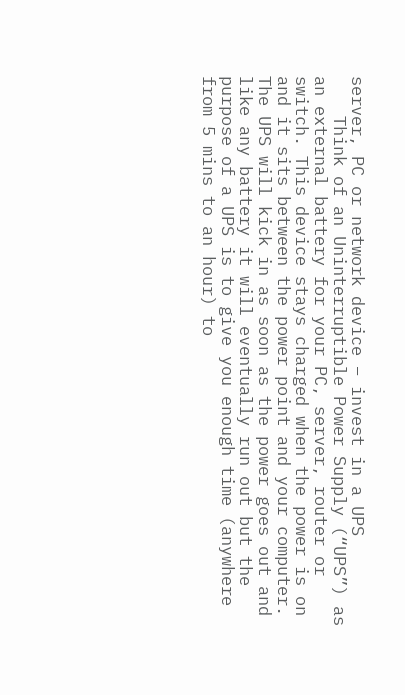server, PC or network device – invest in a UPS
    Think of an Uninterruptible Power Supply (“UPS”) as an external battery for your PC, server, router or switch. This device stays charged when the power is on and it sits between the power point and your computer. The UPS will kick in as soon as the power goes out and like any battery it will eventually run out but the purpose of a UPS is to give you enough time (anywhere from 5 mins to an hour) to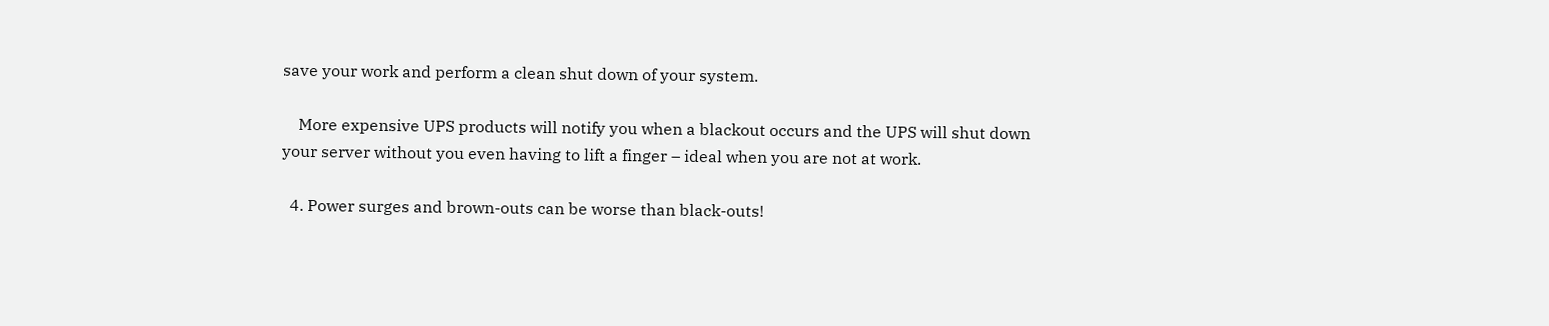save your work and perform a clean shut down of your system.

    More expensive UPS products will notify you when a blackout occurs and the UPS will shut down your server without you even having to lift a finger – ideal when you are not at work.

  4. Power surges and brown-outs can be worse than black-outs!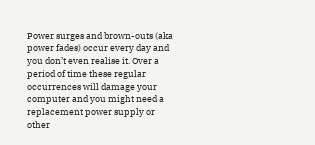Power surges and brown-outs (aka power fades) occur every day and you don’t even realise it. Over a period of time these regular occurrences will damage your computer and you might need a replacement power supply or other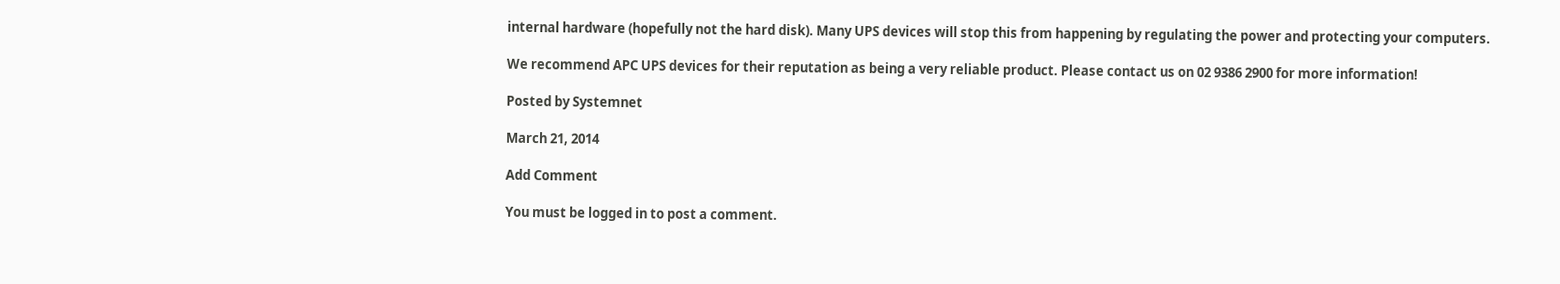internal hardware (hopefully not the hard disk). Many UPS devices will stop this from happening by regulating the power and protecting your computers.

We recommend APC UPS devices for their reputation as being a very reliable product. Please contact us on 02 9386 2900 for more information!

Posted by Systemnet

March 21, 2014

Add Comment

You must be logged in to post a comment.